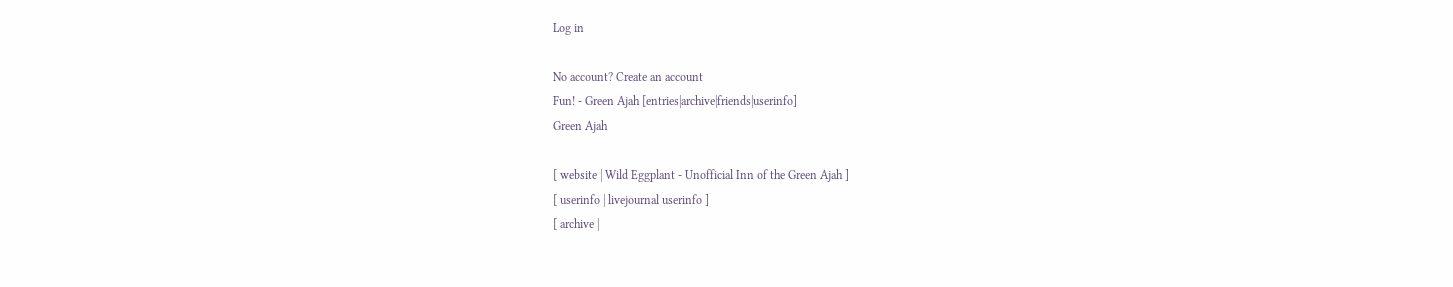Log in

No account? Create an account
Fun! - Green Ajah [entries|archive|friends|userinfo]
Green Ajah

[ website | Wild Eggplant - Unofficial Inn of the Green Ajah ]
[ userinfo | livejournal userinfo ]
[ archive |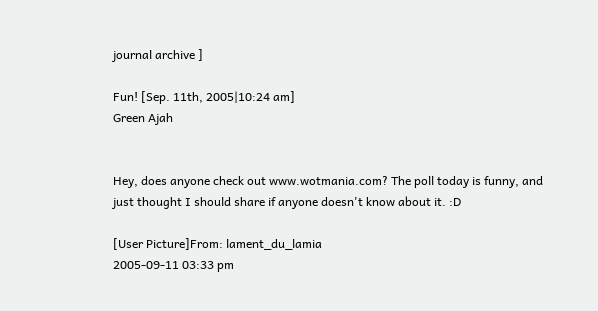journal archive ]

Fun! [Sep. 11th, 2005|10:24 am]
Green Ajah


Hey, does anyone check out www.wotmania.com? The poll today is funny, and just thought I should share if anyone doesn't know about it. :D

[User Picture]From: lament_du_lamia
2005-09-11 03:33 pm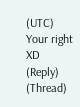(UTC)
Your right XD
(Reply) (Thread)